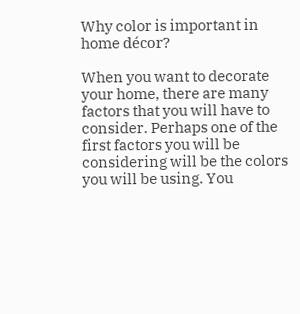Why color is important in home décor?

When you want to decorate your home, there are many factors that you will have to consider. Perhaps one of the first factors you will be considering will be the colors you will be using. You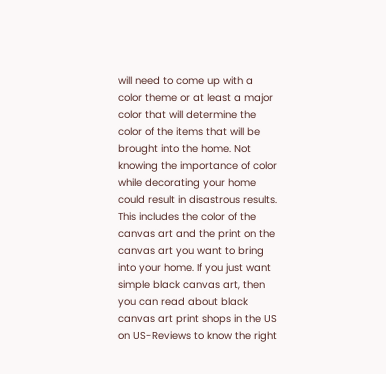will need to come up with a color theme or at least a major color that will determine the color of the items that will be brought into the home. Not knowing the importance of color while decorating your home could result in disastrous results. This includes the color of the canvas art and the print on the canvas art you want to bring into your home. If you just want simple black canvas art, then you can read about black canvas art print shops in the US on US-Reviews to know the right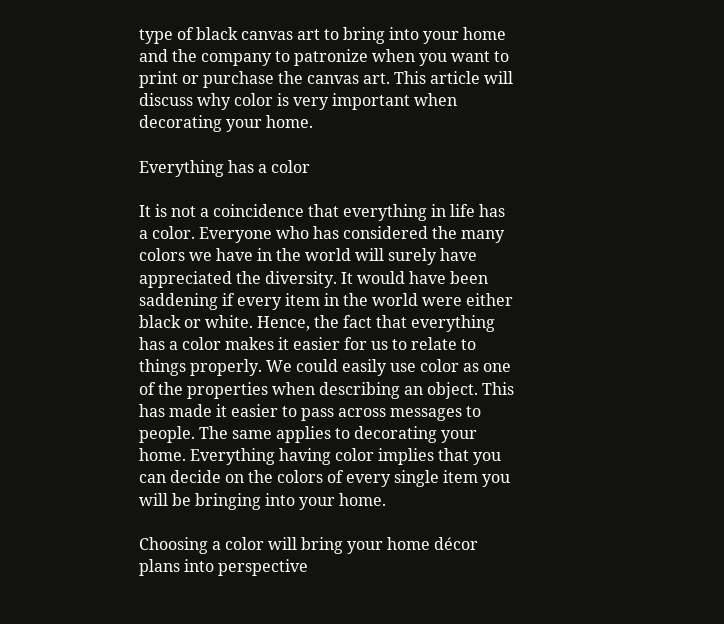type of black canvas art to bring into your home and the company to patronize when you want to print or purchase the canvas art. This article will discuss why color is very important when decorating your home.

Everything has a color

It is not a coincidence that everything in life has a color. Everyone who has considered the many colors we have in the world will surely have appreciated the diversity. It would have been saddening if every item in the world were either black or white. Hence, the fact that everything has a color makes it easier for us to relate to things properly. We could easily use color as one of the properties when describing an object. This has made it easier to pass across messages to people. The same applies to decorating your home. Everything having color implies that you can decide on the colors of every single item you will be bringing into your home.

Choosing a color will bring your home décor plans into perspective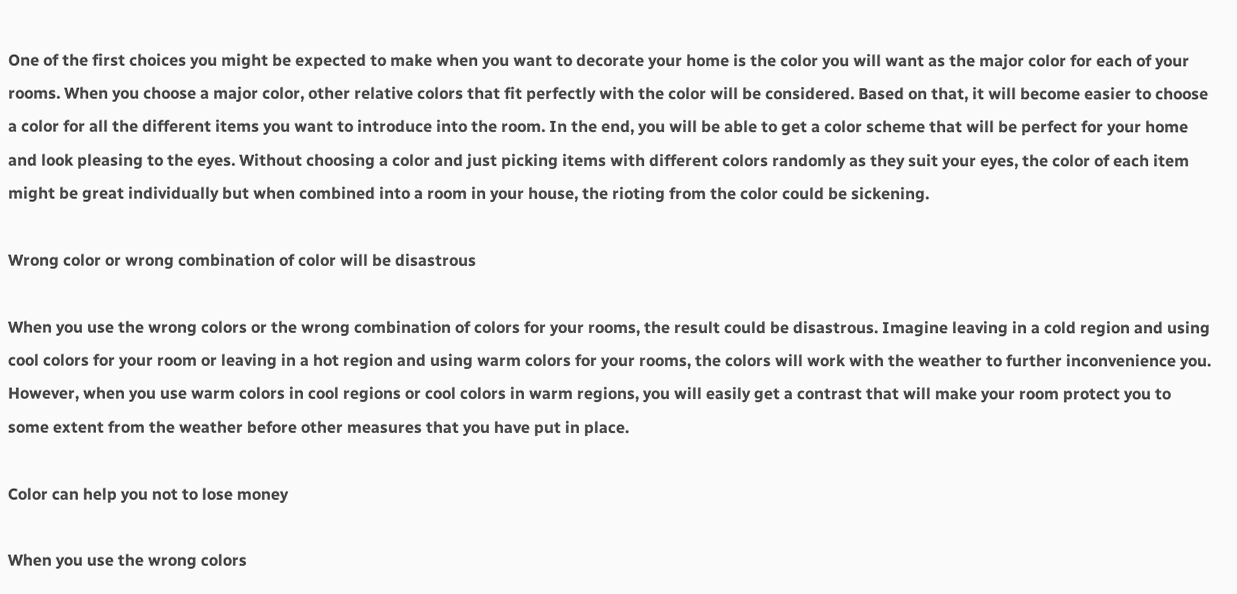One of the first choices you might be expected to make when you want to decorate your home is the color you will want as the major color for each of your rooms. When you choose a major color, other relative colors that fit perfectly with the color will be considered. Based on that, it will become easier to choose a color for all the different items you want to introduce into the room. In the end, you will be able to get a color scheme that will be perfect for your home and look pleasing to the eyes. Without choosing a color and just picking items with different colors randomly as they suit your eyes, the color of each item might be great individually but when combined into a room in your house, the rioting from the color could be sickening.

Wrong color or wrong combination of color will be disastrous

When you use the wrong colors or the wrong combination of colors for your rooms, the result could be disastrous. Imagine leaving in a cold region and using cool colors for your room or leaving in a hot region and using warm colors for your rooms, the colors will work with the weather to further inconvenience you. However, when you use warm colors in cool regions or cool colors in warm regions, you will easily get a contrast that will make your room protect you to some extent from the weather before other measures that you have put in place.

Color can help you not to lose money

When you use the wrong colors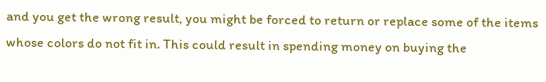and you get the wrong result, you might be forced to return or replace some of the items whose colors do not fit in. This could result in spending money on buying the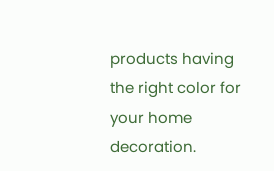products having the right color for your home decoration.